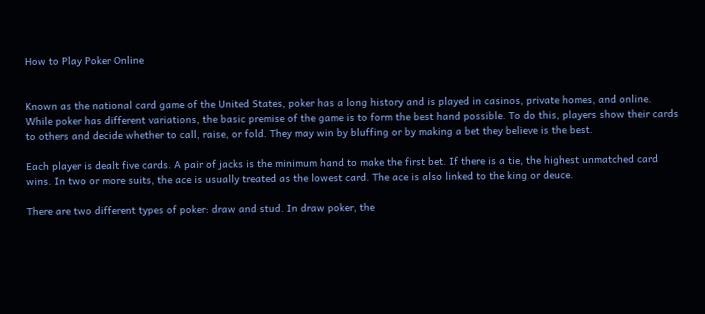How to Play Poker Online


Known as the national card game of the United States, poker has a long history and is played in casinos, private homes, and online. While poker has different variations, the basic premise of the game is to form the best hand possible. To do this, players show their cards to others and decide whether to call, raise, or fold. They may win by bluffing or by making a bet they believe is the best.

Each player is dealt five cards. A pair of jacks is the minimum hand to make the first bet. If there is a tie, the highest unmatched card wins. In two or more suits, the ace is usually treated as the lowest card. The ace is also linked to the king or deuce.

There are two different types of poker: draw and stud. In draw poker, the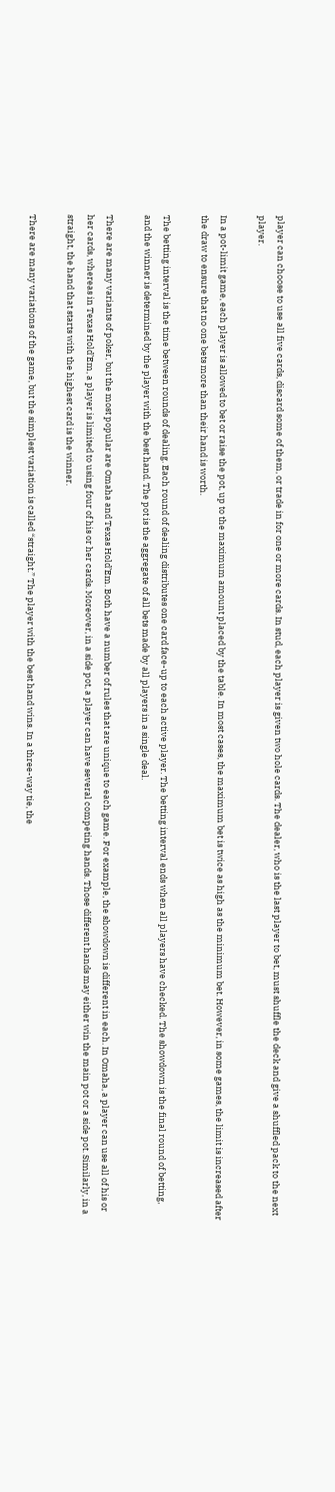player can choose to use all five cards, discard some of them, or trade in for one or more cards. In stud, each player is given two hole cards. The dealer, who is the last player to bet, must shuffle the deck and give a shuffled pack to the next player.

In a pot-limit game, each player is allowed to bet or raise the pot, up to the maximum amount placed by the table. In most cases, the maximum bet is twice as high as the minimum bet. However, in some games, the limit is increased after the draw to ensure that no one bets more than their hand is worth.

The betting interval is the time between rounds of dealing. Each round of dealing distributes one card face-up to each active player. The betting interval ends when all players have checked. The showdown is the final round of betting, and the winner is determined by the player with the best hand. The pot is the aggregate of all bets made by all players in a single deal.

There are many variants of poker, but the most popular are Omaha and Texas Hold’Em. Both have a number of rules that are unique to each game. For example, the showdown is different in each. In Omaha, a player can use all of his or her cards, whereas in Texas Hold’Em, a player is limited to using four of his or her cards. Moreover, in a side pot, a player can have several competing hands. Those different hands may either win the main pot or a side pot. Similarly, in a straight, the hand that starts with the highest card is the winner.

There are many variations of the game, but the simplest variation is called “straight.” The player with the best hand wins. In a three-way tie, the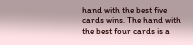hand with the best five cards wins. The hand with the best four cards is a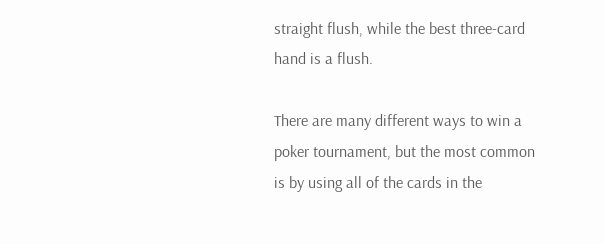straight flush, while the best three-card hand is a flush.

There are many different ways to win a poker tournament, but the most common is by using all of the cards in the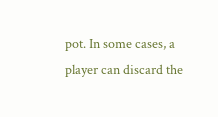pot. In some cases, a player can discard the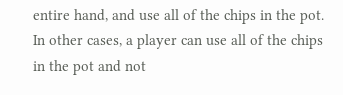entire hand, and use all of the chips in the pot. In other cases, a player can use all of the chips in the pot and not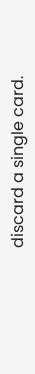discard a single card.